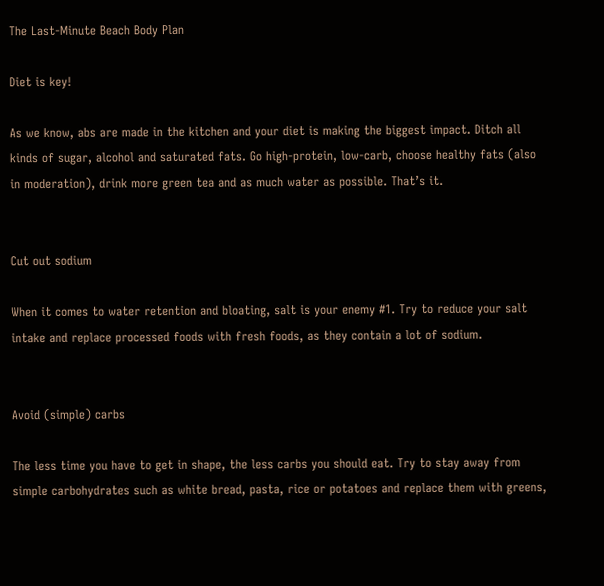The Last-Minute Beach Body Plan

Diet is key!

As we know, abs are made in the kitchen and your diet is making the biggest impact. Ditch all kinds of sugar, alcohol and saturated fats. Go high-protein, low-carb, choose healthy fats (also in moderation), drink more green tea and as much water as possible. That’s it.


Cut out sodium

When it comes to water retention and bloating, salt is your enemy #1. Try to reduce your salt intake and replace processed foods with fresh foods, as they contain a lot of sodium.


Avoid (simple) carbs

The less time you have to get in shape, the less carbs you should eat. Try to stay away from simple carbohydrates such as white bread, pasta, rice or potatoes and replace them with greens,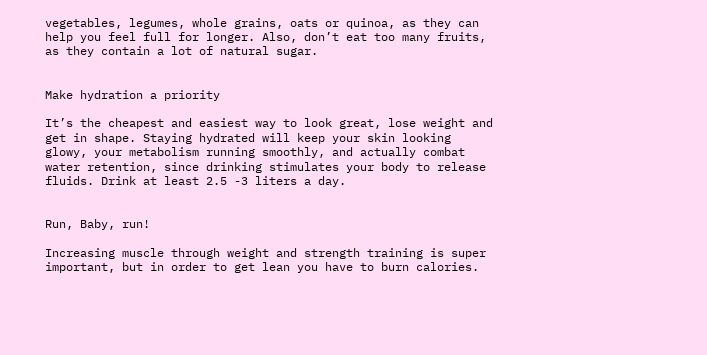vegetables, legumes, whole grains, oats or quinoa, as they can help you feel full for longer. Also, don’t eat too many fruits, as they contain a lot of natural sugar.


Make hydration a priority

It’s the cheapest and easiest way to look great, lose weight and get in shape. Staying hydrated will keep your skin looking glowy, your metabolism running smoothly, and actually combat water retention, since drinking stimulates your body to release fluids. Drink at least 2.5 -3 liters a day.


Run, Baby, run!

Increasing muscle through weight and strength training is super important, but in order to get lean you have to burn calories.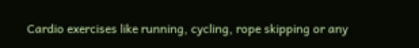Cardio exercises like running, cycling, rope skipping or any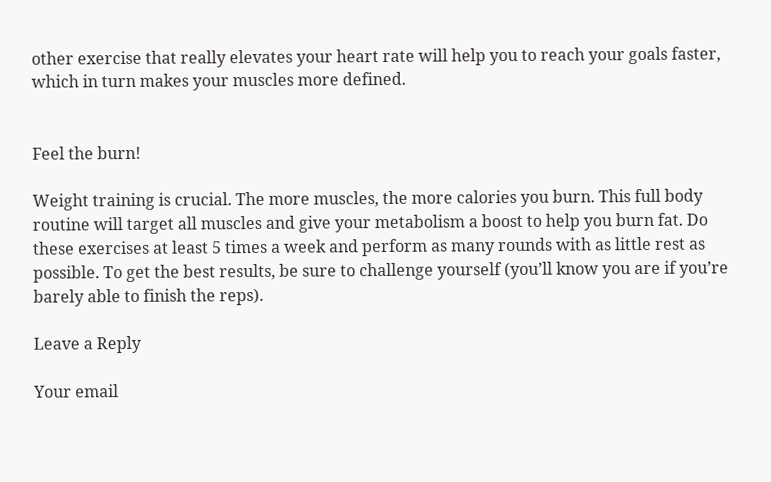other exercise that really elevates your heart rate will help you to reach your goals faster, which in turn makes your muscles more defined.


Feel the burn!

Weight training is crucial. The more muscles, the more calories you burn. This full body routine will target all muscles and give your metabolism a boost to help you burn fat. Do these exercises at least 5 times a week and perform as many rounds with as little rest as possible. To get the best results, be sure to challenge yourself (you’ll know you are if you’re barely able to finish the reps).

Leave a Reply

Your email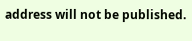address will not be published.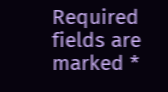Required fields are marked *